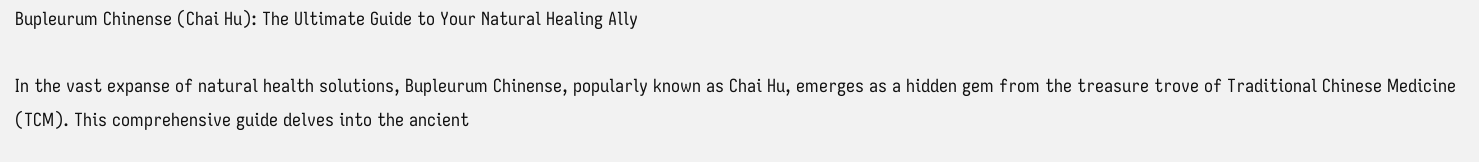Bupleurum Chinense (Chai Hu): The Ultimate Guide to Your Natural Healing Ally

In the vast expanse of natural health solutions, Bupleurum Chinense, popularly known as Chai Hu, emerges as a hidden gem from the treasure trove of Traditional Chinese Medicine (TCM). This comprehensive guide delves into the ancient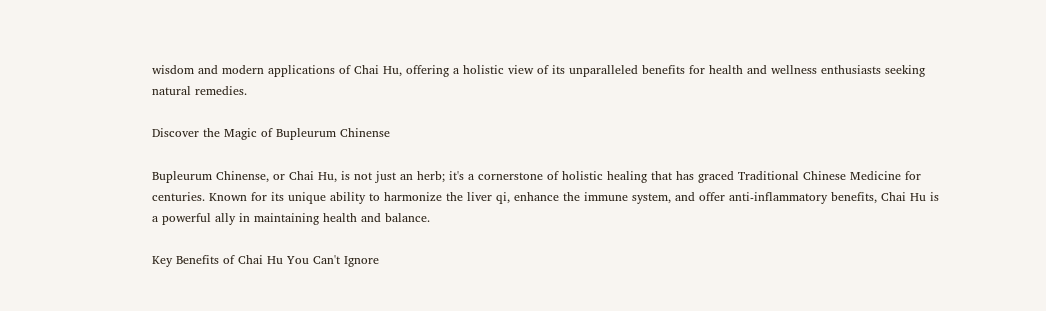wisdom and modern applications of Chai Hu, offering a holistic view of its unparalleled benefits for health and wellness enthusiasts seeking natural remedies.

Discover the Magic of Bupleurum Chinense

Bupleurum Chinense, or Chai Hu, is not just an herb; it's a cornerstone of holistic healing that has graced Traditional Chinese Medicine for centuries. Known for its unique ability to harmonize the liver qi, enhance the immune system, and offer anti-inflammatory benefits, Chai Hu is a powerful ally in maintaining health and balance.

Key Benefits of Chai Hu You Can't Ignore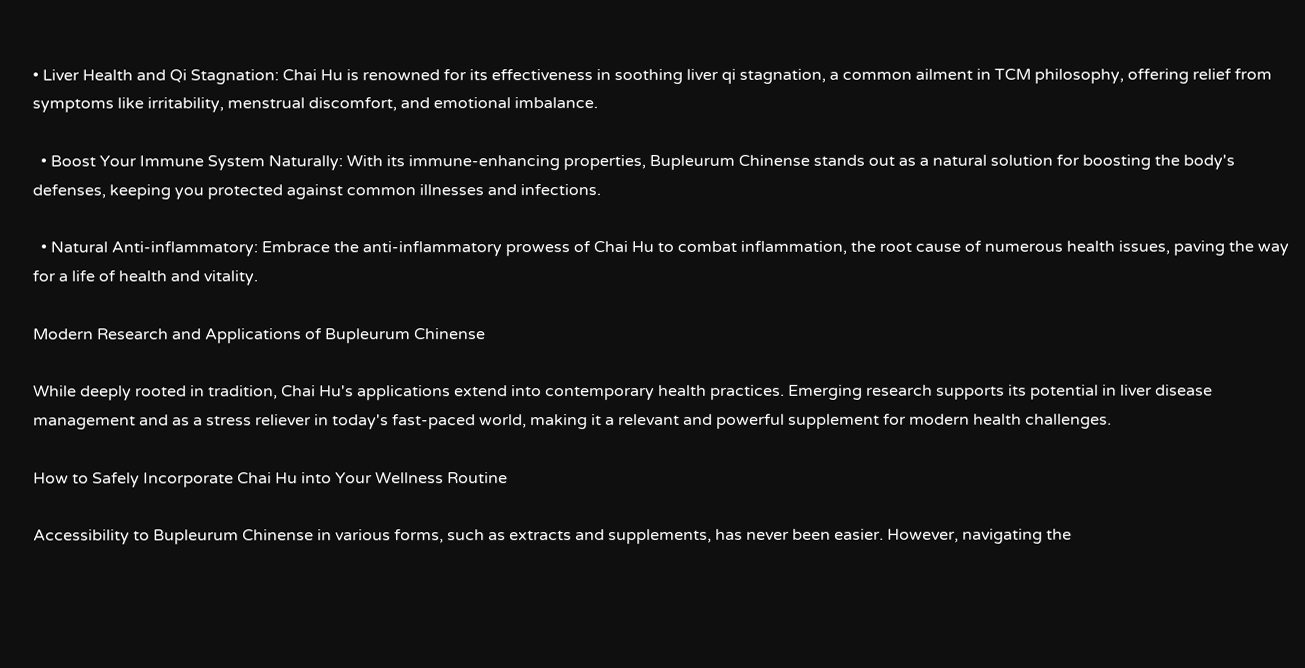• Liver Health and Qi Stagnation: Chai Hu is renowned for its effectiveness in soothing liver qi stagnation, a common ailment in TCM philosophy, offering relief from symptoms like irritability, menstrual discomfort, and emotional imbalance.

  • Boost Your Immune System Naturally: With its immune-enhancing properties, Bupleurum Chinense stands out as a natural solution for boosting the body's defenses, keeping you protected against common illnesses and infections.

  • Natural Anti-inflammatory: Embrace the anti-inflammatory prowess of Chai Hu to combat inflammation, the root cause of numerous health issues, paving the way for a life of health and vitality.

Modern Research and Applications of Bupleurum Chinense

While deeply rooted in tradition, Chai Hu's applications extend into contemporary health practices. Emerging research supports its potential in liver disease management and as a stress reliever in today's fast-paced world, making it a relevant and powerful supplement for modern health challenges.

How to Safely Incorporate Chai Hu into Your Wellness Routine

Accessibility to Bupleurum Chinense in various forms, such as extracts and supplements, has never been easier. However, navigating the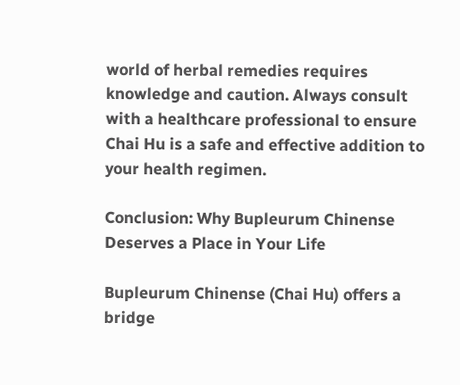world of herbal remedies requires knowledge and caution. Always consult with a healthcare professional to ensure Chai Hu is a safe and effective addition to your health regimen.

Conclusion: Why Bupleurum Chinense Deserves a Place in Your Life

Bupleurum Chinense (Chai Hu) offers a bridge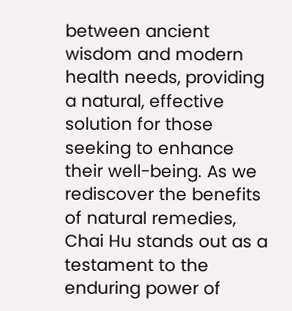between ancient wisdom and modern health needs, providing a natural, effective solution for those seeking to enhance their well-being. As we rediscover the benefits of natural remedies, Chai Hu stands out as a testament to the enduring power of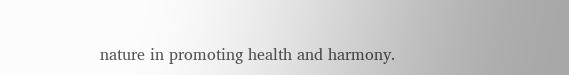nature in promoting health and harmony.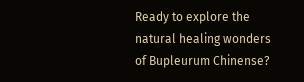Ready to explore the natural healing wonders of Bupleurum Chinense?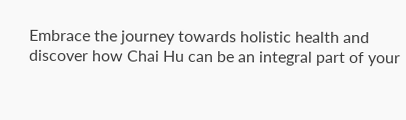Embrace the journey towards holistic health and discover how Chai Hu can be an integral part of your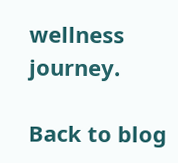wellness journey.

Back to blog